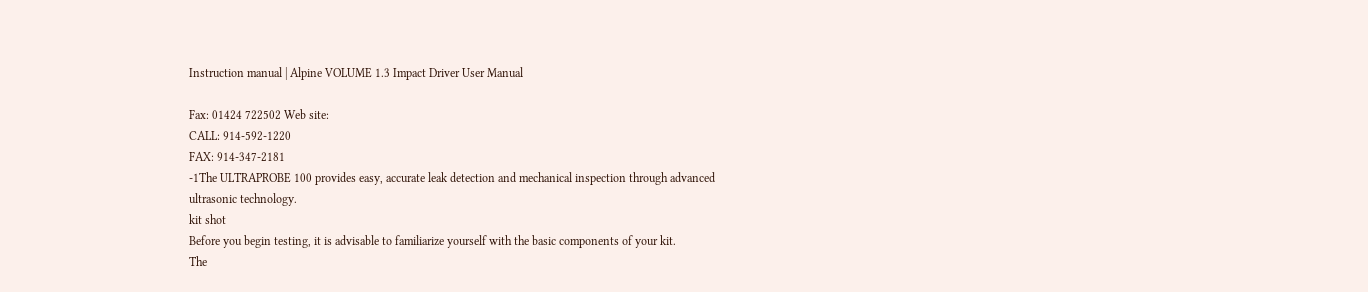Instruction manual | Alpine VOLUME 1.3 Impact Driver User Manual

Fax: 01424 722502 Web site:
CALL: 914-592-1220
FAX: 914-347-2181
-1The ULTRAPROBE 100 provides easy, accurate leak detection and mechanical inspection through advanced
ultrasonic technology.
kit shot
Before you begin testing, it is advisable to familiarize yourself with the basic components of your kit.
The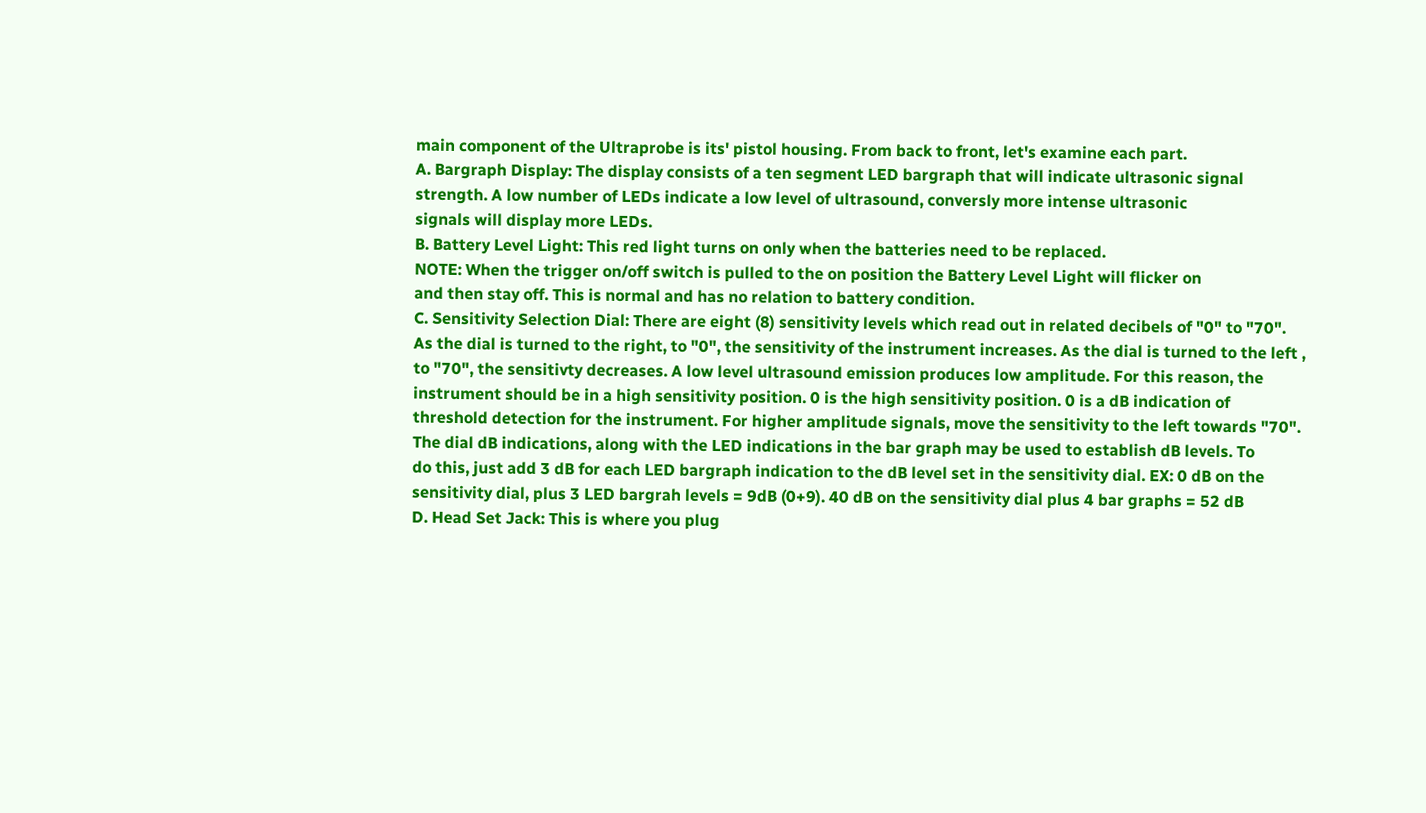main component of the Ultraprobe is its' pistol housing. From back to front, let's examine each part.
A. Bargraph Display: The display consists of a ten segment LED bargraph that will indicate ultrasonic signal
strength. A low number of LEDs indicate a low level of ultrasound, conversly more intense ultrasonic
signals will display more LEDs.
B. Battery Level Light: This red light turns on only when the batteries need to be replaced.
NOTE: When the trigger on/off switch is pulled to the on position the Battery Level Light will flicker on
and then stay off. This is normal and has no relation to battery condition.
C. Sensitivity Selection Dial: There are eight (8) sensitivity levels which read out in related decibels of "0" to "70".
As the dial is turned to the right, to "0", the sensitivity of the instrument increases. As the dial is turned to the left ,
to "70", the sensitivty decreases. A low level ultrasound emission produces low amplitude. For this reason, the
instrument should be in a high sensitivity position. 0 is the high sensitivity position. 0 is a dB indication of
threshold detection for the instrument. For higher amplitude signals, move the sensitivity to the left towards "70".
The dial dB indications, along with the LED indications in the bar graph may be used to establish dB levels. To
do this, just add 3 dB for each LED bargraph indication to the dB level set in the sensitivity dial. EX: 0 dB on the
sensitivity dial, plus 3 LED bargrah levels = 9dB (0+9). 40 dB on the sensitivity dial plus 4 bar graphs = 52 dB
D. Head Set Jack: This is where you plug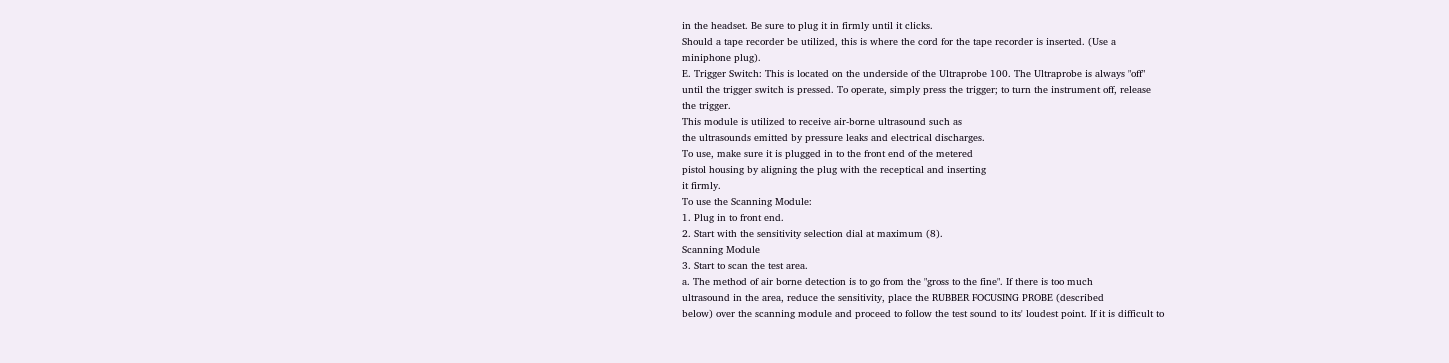in the headset. Be sure to plug it in firmly until it clicks.
Should a tape recorder be utilized, this is where the cord for the tape recorder is inserted. (Use a
miniphone plug).
E. Trigger Switch: This is located on the underside of the Ultraprobe 100. The Ultraprobe is always "off"
until the trigger switch is pressed. To operate, simply press the trigger; to turn the instrument off, release
the trigger.
This module is utilized to receive air-borne ultrasound such as
the ultrasounds emitted by pressure leaks and electrical discharges.
To use, make sure it is plugged in to the front end of the metered
pistol housing by aligning the plug with the receptical and inserting
it firmly.
To use the Scanning Module:
1. Plug in to front end.
2. Start with the sensitivity selection dial at maximum (8).
Scanning Module
3. Start to scan the test area.
a. The method of air borne detection is to go from the "gross to the fine". If there is too much
ultrasound in the area, reduce the sensitivity, place the RUBBER FOCUSING PROBE (described
below) over the scanning module and proceed to follow the test sound to its' loudest point. If it is difficult to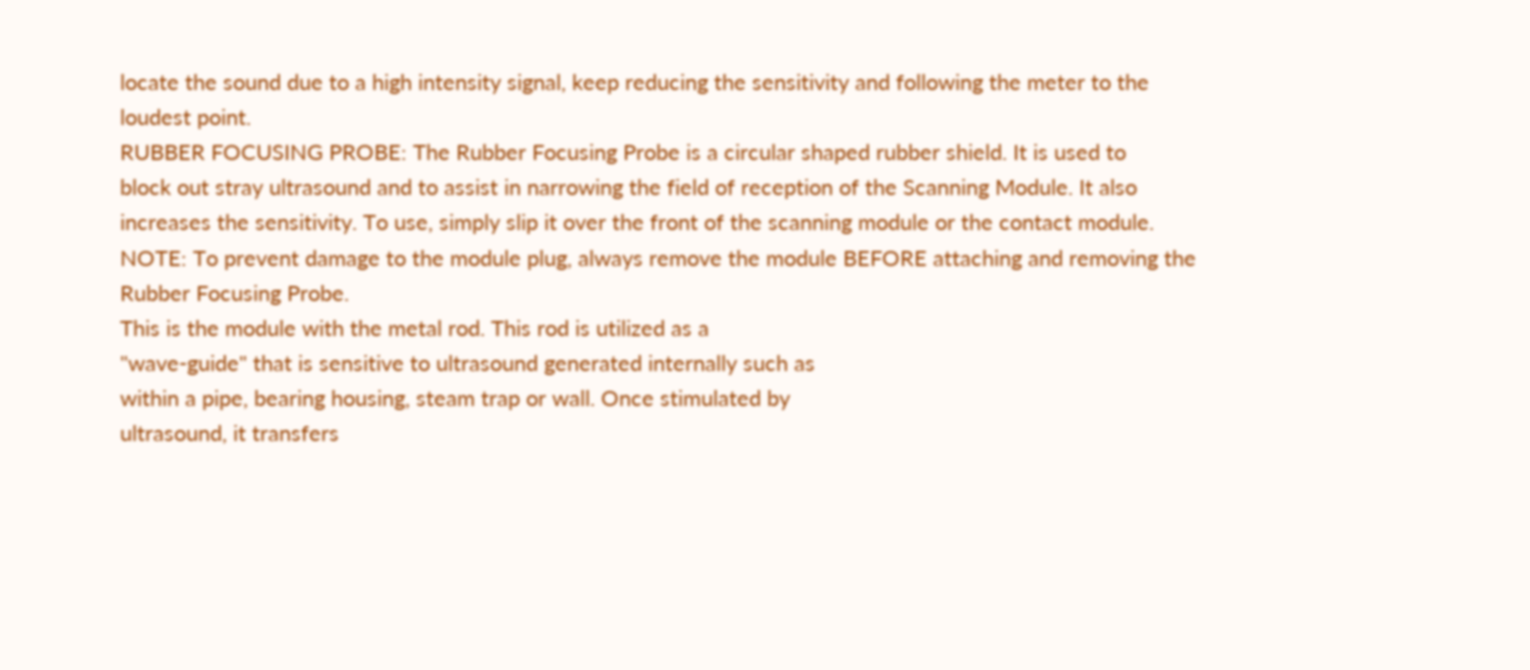locate the sound due to a high intensity signal, keep reducing the sensitivity and following the meter to the
loudest point.
RUBBER FOCUSING PROBE: The Rubber Focusing Probe is a circular shaped rubber shield. It is used to
block out stray ultrasound and to assist in narrowing the field of reception of the Scanning Module. It also
increases the sensitivity. To use, simply slip it over the front of the scanning module or the contact module.
NOTE: To prevent damage to the module plug, always remove the module BEFORE attaching and removing the
Rubber Focusing Probe.
This is the module with the metal rod. This rod is utilized as a
"wave-guide" that is sensitive to ultrasound generated internally such as
within a pipe, bearing housing, steam trap or wall. Once stimulated by
ultrasound, it transfers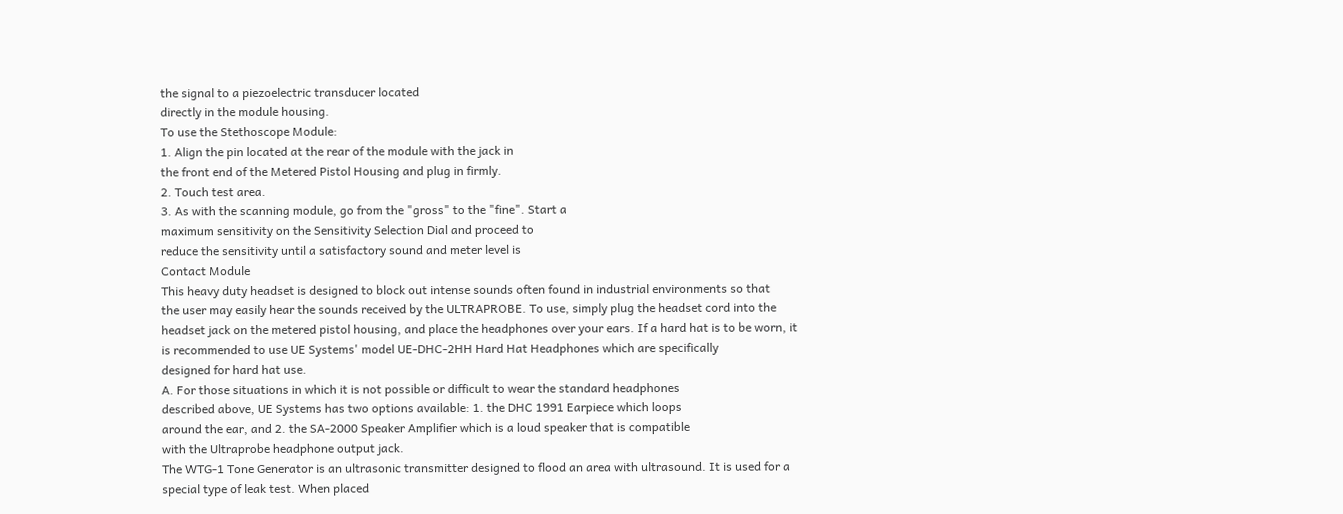the signal to a piezoelectric transducer located
directly in the module housing.
To use the Stethoscope Module:
1. Align the pin located at the rear of the module with the jack in
the front end of the Metered Pistol Housing and plug in firmly.
2. Touch test area.
3. As with the scanning module, go from the "gross" to the "fine". Start a
maximum sensitivity on the Sensitivity Selection Dial and proceed to
reduce the sensitivity until a satisfactory sound and meter level is
Contact Module
This heavy duty headset is designed to block out intense sounds often found in industrial environments so that
the user may easily hear the sounds received by the ULTRAPROBE. To use, simply plug the headset cord into the
headset jack on the metered pistol housing, and place the headphones over your ears. If a hard hat is to be worn, it
is recommended to use UE Systems' model UE-DHC-2HH Hard Hat Headphones which are specifically
designed for hard hat use.
A. For those situations in which it is not possible or difficult to wear the standard headphones
described above, UE Systems has two options available: 1. the DHC 1991 Earpiece which loops
around the ear, and 2. the SA-2000 Speaker Amplifier which is a loud speaker that is compatible
with the Ultraprobe headphone output jack.
The WTG-1 Tone Generator is an ultrasonic transmitter designed to flood an area with ultrasound. It is used for a
special type of leak test. When placed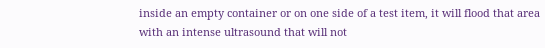inside an empty container or on one side of a test item, it will flood that area
with an intense ultrasound that will not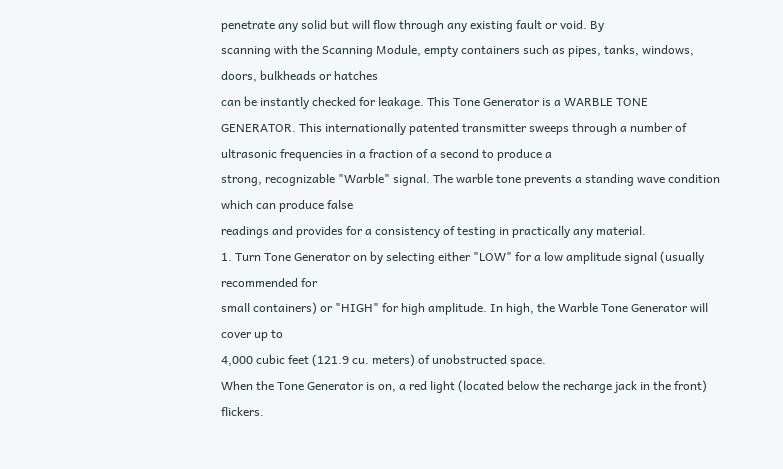penetrate any solid but will flow through any existing fault or void. By
scanning with the Scanning Module, empty containers such as pipes, tanks, windows, doors, bulkheads or hatches
can be instantly checked for leakage. This Tone Generator is a WARBLE TONE GENERATOR. This internationally patented transmitter sweeps through a number of ultrasonic frequencies in a fraction of a second to produce a
strong, recognizable "Warble" signal. The warble tone prevents a standing wave condition which can produce false
readings and provides for a consistency of testing in practically any material.
1. Turn Tone Generator on by selecting either "LOW" for a low amplitude signal (usually recommended for
small containers) or "HIGH" for high amplitude. In high, the Warble Tone Generator will cover up to
4,000 cubic feet (121.9 cu. meters) of unobstructed space.
When the Tone Generator is on, a red light (located below the recharge jack in the front) flickers.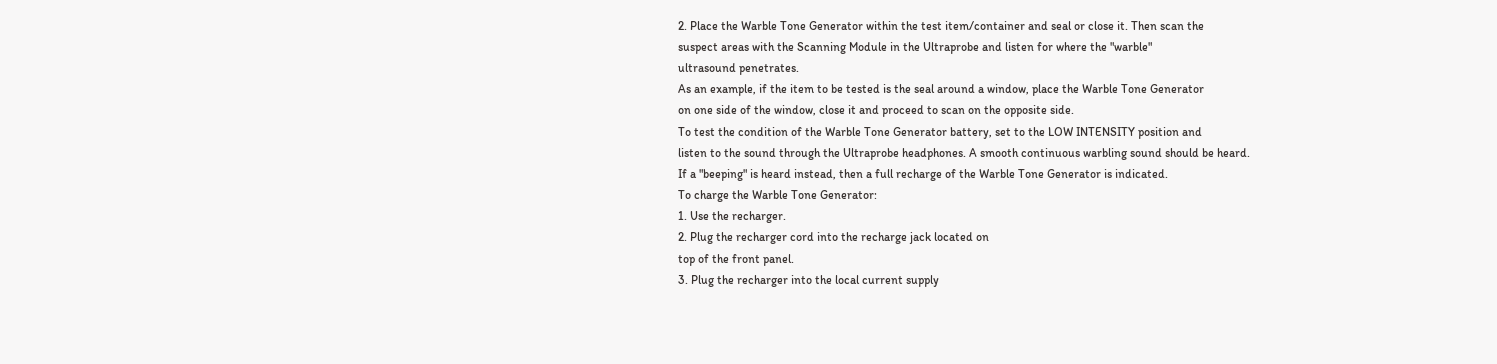2. Place the Warble Tone Generator within the test item/container and seal or close it. Then scan the
suspect areas with the Scanning Module in the Ultraprobe and listen for where the "warble"
ultrasound penetrates.
As an example, if the item to be tested is the seal around a window, place the Warble Tone Generator
on one side of the window, close it and proceed to scan on the opposite side.
To test the condition of the Warble Tone Generator battery, set to the LOW INTENSITY position and
listen to the sound through the Ultraprobe headphones. A smooth continuous warbling sound should be heard.
If a "beeping" is heard instead, then a full recharge of the Warble Tone Generator is indicated.
To charge the Warble Tone Generator:
1. Use the recharger.
2. Plug the recharger cord into the recharge jack located on
top of the front panel.
3. Plug the recharger into the local current supply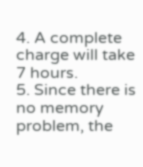4. A complete charge will take 7 hours.
5. Since there is no memory problem, the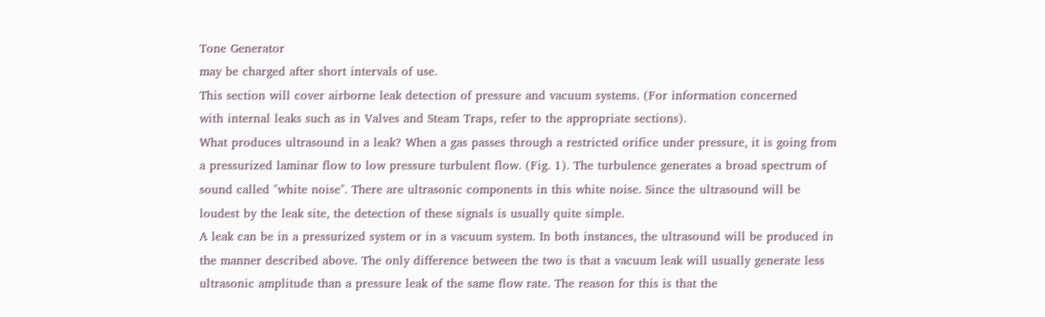Tone Generator
may be charged after short intervals of use.
This section will cover airborne leak detection of pressure and vacuum systems. (For information concerned
with internal leaks such as in Valves and Steam Traps, refer to the appropriate sections).
What produces ultrasound in a leak? When a gas passes through a restricted orifice under pressure, it is going from
a pressurized laminar flow to low pressure turbulent flow. (Fig. 1). The turbulence generates a broad spectrum of
sound called "white noise". There are ultrasonic components in this white noise. Since the ultrasound will be
loudest by the leak site, the detection of these signals is usually quite simple.
A leak can be in a pressurized system or in a vacuum system. In both instances, the ultrasound will be produced in
the manner described above. The only difference between the two is that a vacuum leak will usually generate less
ultrasonic amplitude than a pressure leak of the same flow rate. The reason for this is that the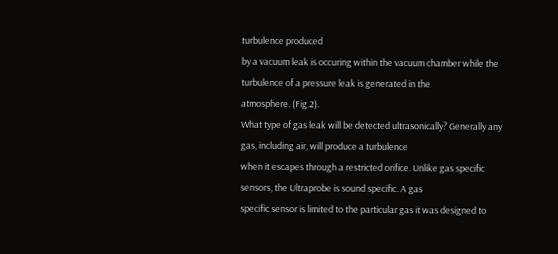turbulence produced
by a vacuum leak is occuring within the vacuum chamber while the turbulence of a pressure leak is generated in the
atmosphere. (Fig.2).
What type of gas leak will be detected ultrasonically? Generally any gas, including air, will produce a turbulence
when it escapes through a restricted orifice. Unlike gas specific sensors, the Ultraprobe is sound specific. A gas
specific sensor is limited to the particular gas it was designed to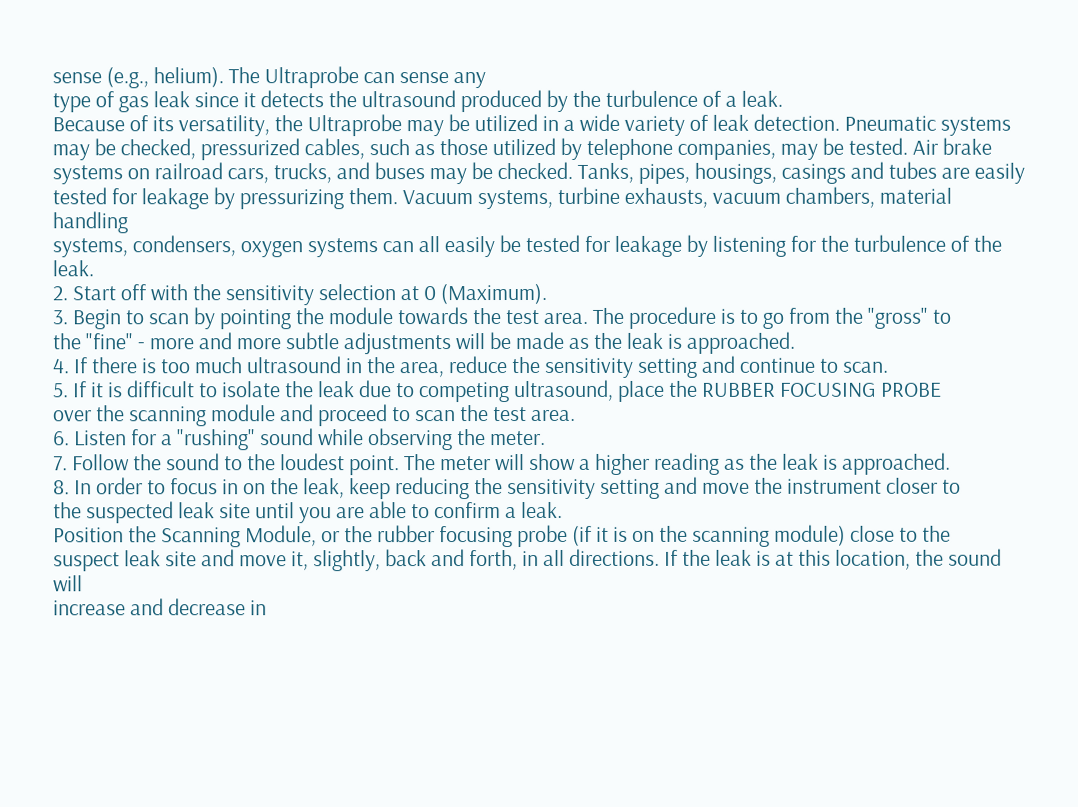sense (e.g., helium). The Ultraprobe can sense any
type of gas leak since it detects the ultrasound produced by the turbulence of a leak.
Because of its versatility, the Ultraprobe may be utilized in a wide variety of leak detection. Pneumatic systems
may be checked, pressurized cables, such as those utilized by telephone companies, may be tested. Air brake
systems on railroad cars, trucks, and buses may be checked. Tanks, pipes, housings, casings and tubes are easily
tested for leakage by pressurizing them. Vacuum systems, turbine exhausts, vacuum chambers, material handling
systems, condensers, oxygen systems can all easily be tested for leakage by listening for the turbulence of the leak.
2. Start off with the sensitivity selection at 0 (Maximum).
3. Begin to scan by pointing the module towards the test area. The procedure is to go from the "gross" to
the "fine" - more and more subtle adjustments will be made as the leak is approached.
4. If there is too much ultrasound in the area, reduce the sensitivity setting and continue to scan.
5. If it is difficult to isolate the leak due to competing ultrasound, place the RUBBER FOCUSING PROBE
over the scanning module and proceed to scan the test area.
6. Listen for a "rushing" sound while observing the meter.
7. Follow the sound to the loudest point. The meter will show a higher reading as the leak is approached.
8. In order to focus in on the leak, keep reducing the sensitivity setting and move the instrument closer to
the suspected leak site until you are able to confirm a leak.
Position the Scanning Module, or the rubber focusing probe (if it is on the scanning module) close to the
suspect leak site and move it, slightly, back and forth, in all directions. If the leak is at this location, the sound will
increase and decrease in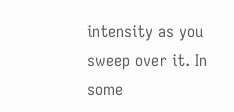intensity as you sweep over it. In some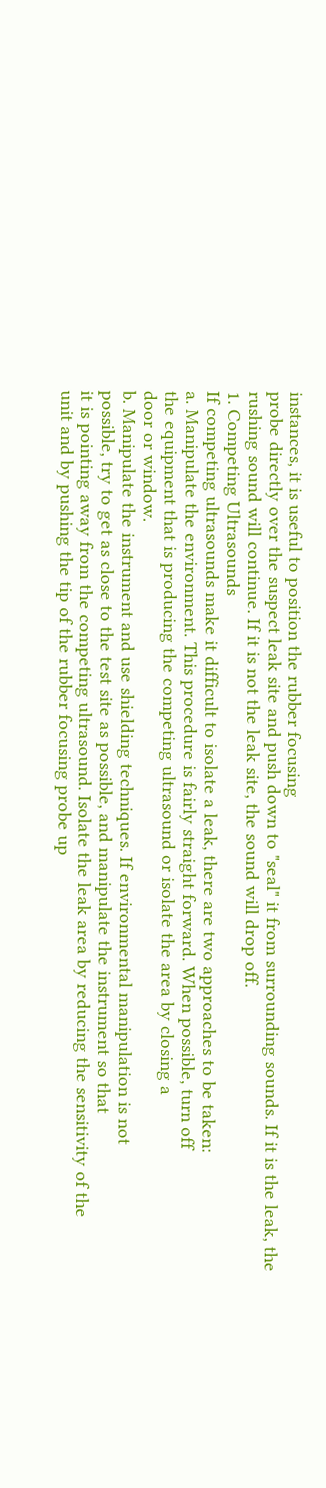instances, it is useful to position the rubber focusing
probe directly over the suspect leak site and push down to "seal" it from surrounding sounds. If it is the leak, the
rushing sound will continue. If it is not the leak site, the sound will drop off.
1. Competing Ultrasounds
If competing ultrasounds make it difficult to isolate a leak, there are two approaches to be taken:
a. Manipulate the environment. This procedure is fairly straight forward. When possible, turn off
the equipment that is producing the competing ultrasound or isolate the area by closing a
door or window.
b. Manipulate the instrument and use shielding techniques. If environmental manipulation is not
possible, try to get as close to the test site as possible, and manipulate the instrument so that
it is pointing away from the competing ultrasound. Isolate the leak area by reducing the sensitivity of the
unit and by pushing the tip of the rubber focusing probe up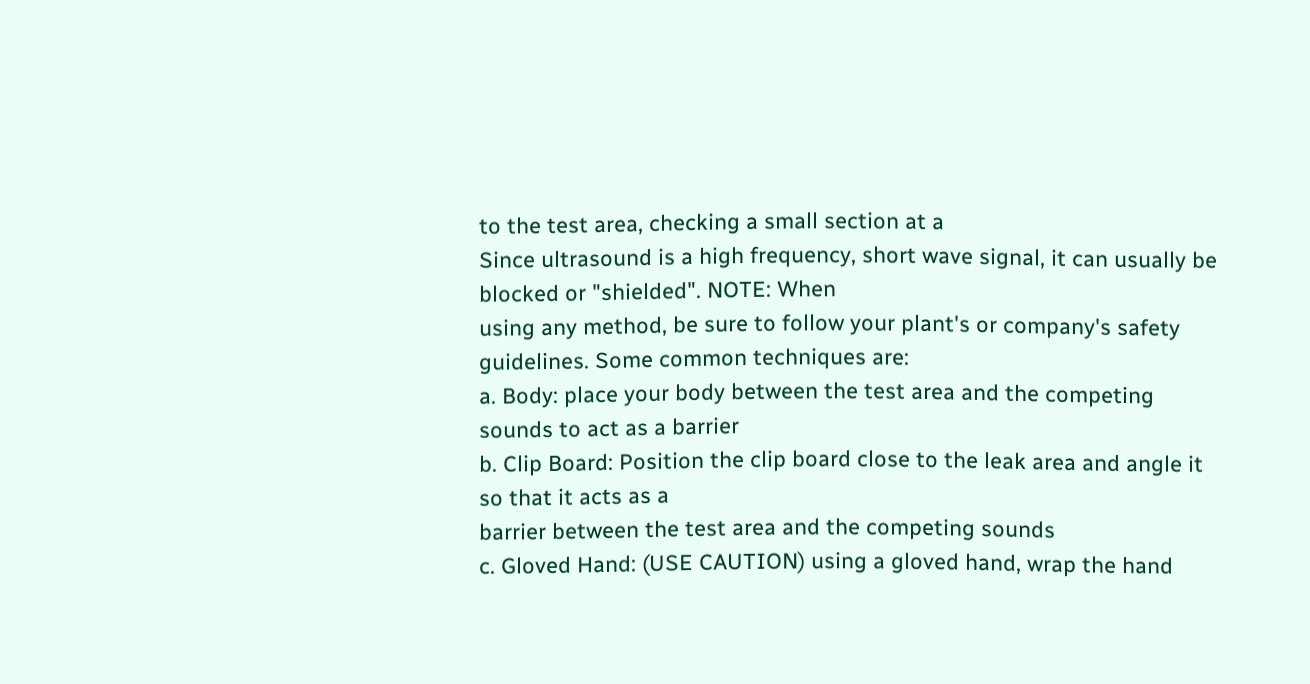to the test area, checking a small section at a
Since ultrasound is a high frequency, short wave signal, it can usually be blocked or "shielded". NOTE: When
using any method, be sure to follow your plant's or company's safety guidelines. Some common techniques are:
a. Body: place your body between the test area and the competing sounds to act as a barrier
b. Clip Board: Position the clip board close to the leak area and angle it so that it acts as a
barrier between the test area and the competing sounds
c. Gloved Hand: (USE CAUTION) using a gloved hand, wrap the hand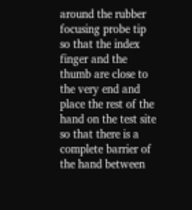around the rubber
focusing probe tip so that the index finger and the thumb are close to the very end and place the rest of the
hand on the test site so that there is a complete barrier of the hand between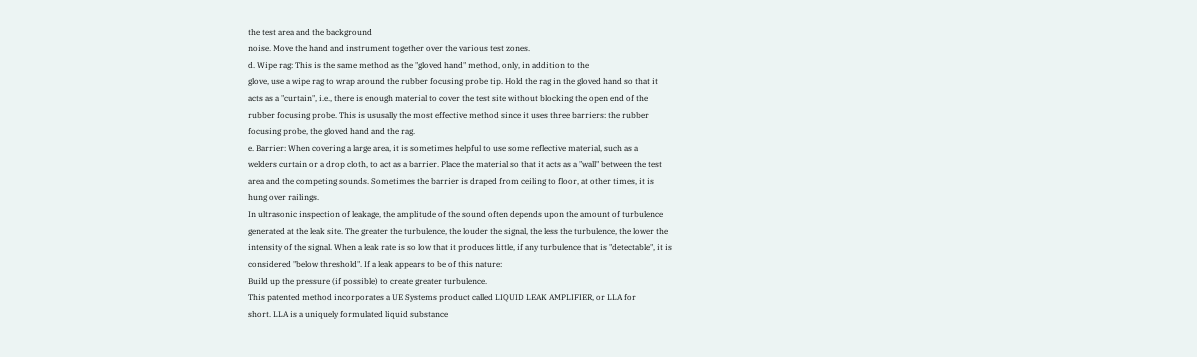the test area and the background
noise. Move the hand and instrument together over the various test zones.
d. Wipe rag: This is the same method as the "gloved hand" method, only, in addition to the
glove, use a wipe rag to wrap around the rubber focusing probe tip. Hold the rag in the gloved hand so that it
acts as a "curtain", i.e., there is enough material to cover the test site without blocking the open end of the
rubber focusing probe. This is ususally the most effective method since it uses three barriers: the rubber
focusing probe, the gloved hand and the rag.
e. Barrier: When covering a large area, it is sometimes helpful to use some reflective material, such as a
welders curtain or a drop cloth, to act as a barrier. Place the material so that it acts as a "wall" between the test
area and the competing sounds. Sometimes the barrier is draped from ceiling to floor, at other times, it is
hung over railings.
In ultrasonic inspection of leakage, the amplitude of the sound often depends upon the amount of turbulence
generated at the leak site. The greater the turbulence, the louder the signal, the less the turbulence, the lower the
intensity of the signal. When a leak rate is so low that it produces little, if any turbulence that is "detectable", it is
considered "below threshold". If a leak appears to be of this nature:
Build up the pressure (if possible) to create greater turbulence.
This patented method incorporates a UE Systems product called LIQUID LEAK AMPLIFIER, or LLA for
short. LLA is a uniquely formulated liquid substance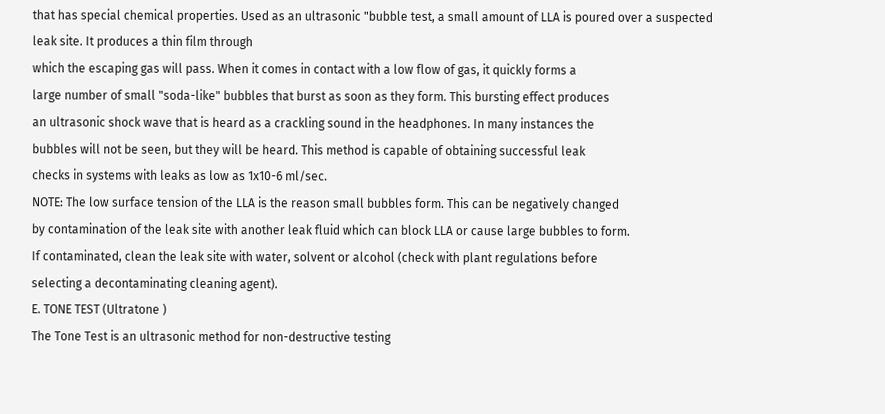that has special chemical properties. Used as an ultrasonic "bubble test, a small amount of LLA is poured over a suspected leak site. It produces a thin film through
which the escaping gas will pass. When it comes in contact with a low flow of gas, it quickly forms a
large number of small "soda-like" bubbles that burst as soon as they form. This bursting effect produces
an ultrasonic shock wave that is heard as a crackling sound in the headphones. In many instances the
bubbles will not be seen, but they will be heard. This method is capable of obtaining successful leak
checks in systems with leaks as low as 1x10-6 ml/sec.
NOTE: The low surface tension of the LLA is the reason small bubbles form. This can be negatively changed
by contamination of the leak site with another leak fluid which can block LLA or cause large bubbles to form.
If contaminated, clean the leak site with water, solvent or alcohol (check with plant regulations before
selecting a decontaminating cleaning agent).
E. TONE TEST (Ultratone )
The Tone Test is an ultrasonic method for non-destructive testing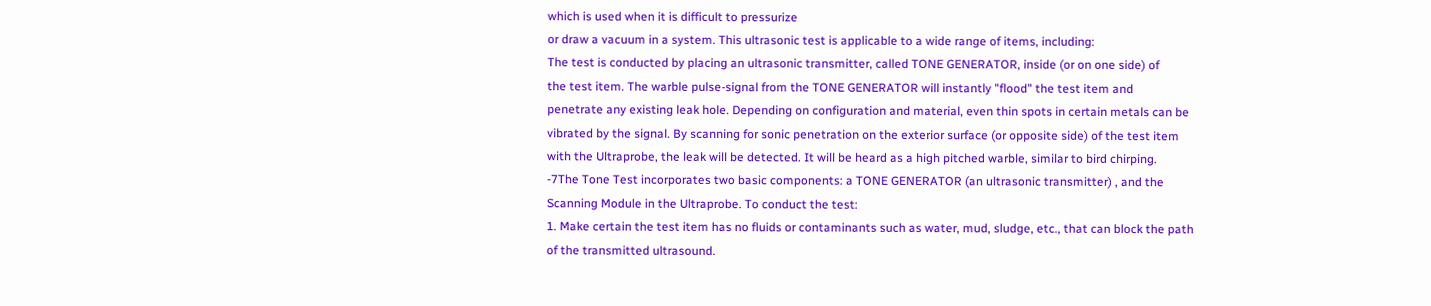which is used when it is difficult to pressurize
or draw a vacuum in a system. This ultrasonic test is applicable to a wide range of items, including:
The test is conducted by placing an ultrasonic transmitter, called TONE GENERATOR, inside (or on one side) of
the test item. The warble pulse-signal from the TONE GENERATOR will instantly "flood" the test item and
penetrate any existing leak hole. Depending on configuration and material, even thin spots in certain metals can be
vibrated by the signal. By scanning for sonic penetration on the exterior surface (or opposite side) of the test item
with the Ultraprobe, the leak will be detected. It will be heard as a high pitched warble, similar to bird chirping.
-7The Tone Test incorporates two basic components: a TONE GENERATOR (an ultrasonic transmitter) , and the
Scanning Module in the Ultraprobe. To conduct the test:
1. Make certain the test item has no fluids or contaminants such as water, mud, sludge, etc., that can block the path
of the transmitted ultrasound.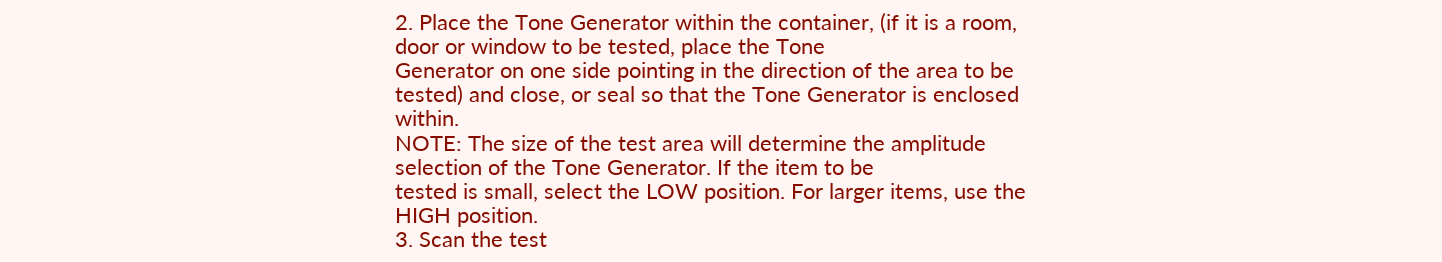2. Place the Tone Generator within the container, (if it is a room, door or window to be tested, place the Tone
Generator on one side pointing in the direction of the area to be tested) and close, or seal so that the Tone Generator is enclosed within.
NOTE: The size of the test area will determine the amplitude selection of the Tone Generator. If the item to be
tested is small, select the LOW position. For larger items, use the HIGH position.
3. Scan the test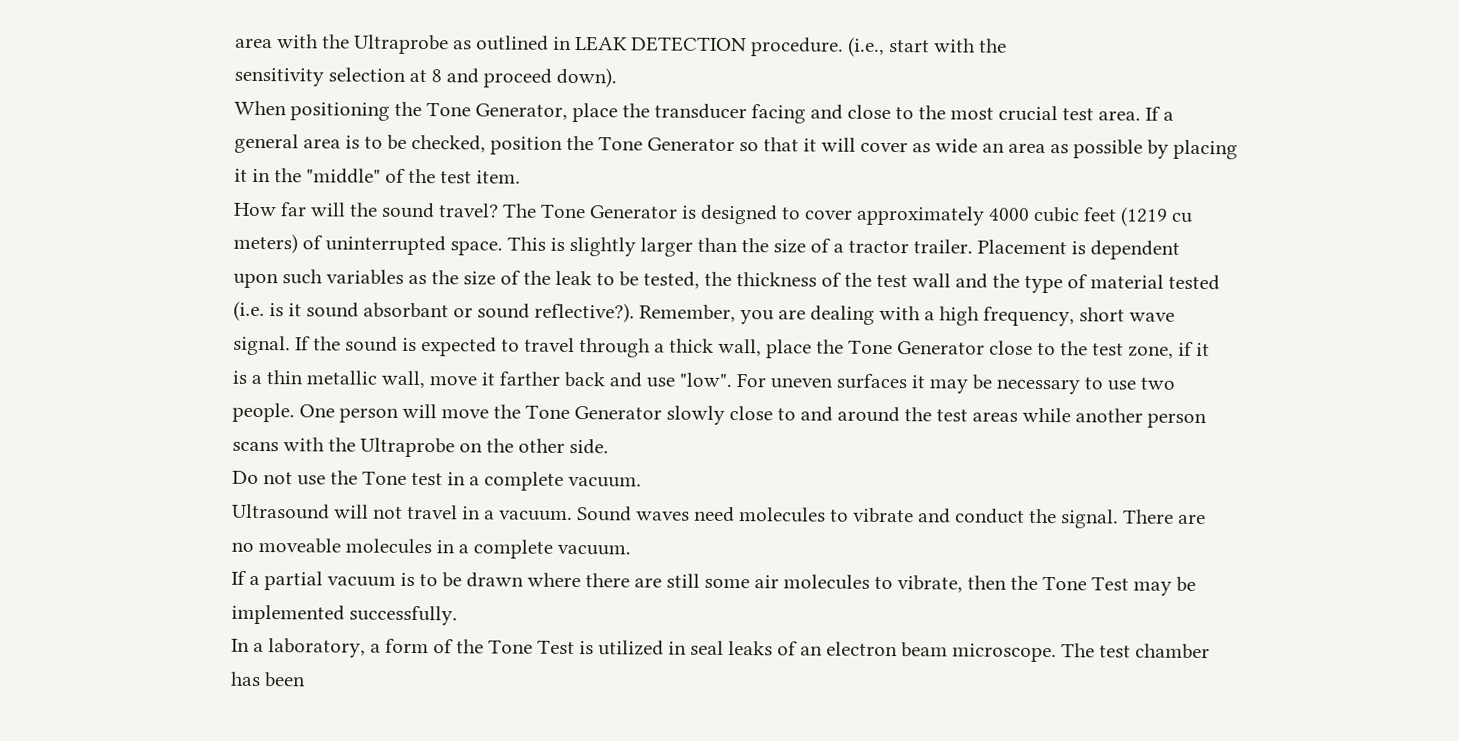area with the Ultraprobe as outlined in LEAK DETECTION procedure. (i.e., start with the
sensitivity selection at 8 and proceed down).
When positioning the Tone Generator, place the transducer facing and close to the most crucial test area. If a
general area is to be checked, position the Tone Generator so that it will cover as wide an area as possible by placing
it in the "middle" of the test item.
How far will the sound travel? The Tone Generator is designed to cover approximately 4000 cubic feet (1219 cu
meters) of uninterrupted space. This is slightly larger than the size of a tractor trailer. Placement is dependent
upon such variables as the size of the leak to be tested, the thickness of the test wall and the type of material tested
(i.e. is it sound absorbant or sound reflective?). Remember, you are dealing with a high frequency, short wave
signal. If the sound is expected to travel through a thick wall, place the Tone Generator close to the test zone, if it
is a thin metallic wall, move it farther back and use "low". For uneven surfaces it may be necessary to use two
people. One person will move the Tone Generator slowly close to and around the test areas while another person
scans with the Ultraprobe on the other side.
Do not use the Tone test in a complete vacuum.
Ultrasound will not travel in a vacuum. Sound waves need molecules to vibrate and conduct the signal. There are
no moveable molecules in a complete vacuum.
If a partial vacuum is to be drawn where there are still some air molecules to vibrate, then the Tone Test may be
implemented successfully.
In a laboratory, a form of the Tone Test is utilized in seal leaks of an electron beam microscope. The test chamber
has been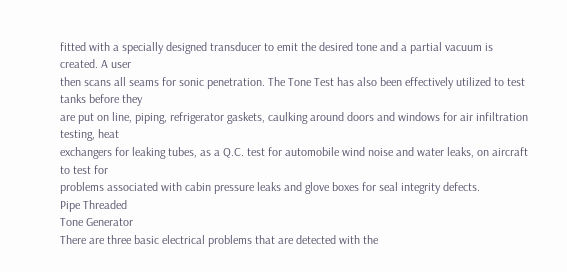fitted with a specially designed transducer to emit the desired tone and a partial vacuum is created. A user
then scans all seams for sonic penetration. The Tone Test has also been effectively utilized to test tanks before they
are put on line, piping, refrigerator gaskets, caulking around doors and windows for air infiltration testing, heat
exchangers for leaking tubes, as a Q.C. test for automobile wind noise and water leaks, on aircraft to test for
problems associated with cabin pressure leaks and glove boxes for seal integrity defects.
Pipe Threaded
Tone Generator
There are three basic electrical problems that are detected with the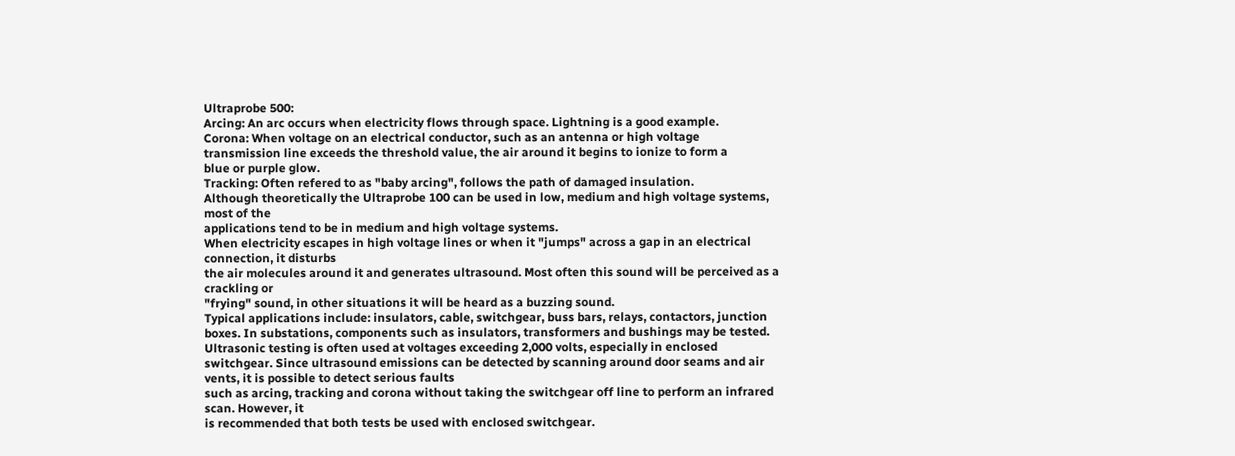Ultraprobe 500:
Arcing: An arc occurs when electricity flows through space. Lightning is a good example.
Corona: When voltage on an electrical conductor, such as an antenna or high voltage
transmission line exceeds the threshold value, the air around it begins to ionize to form a
blue or purple glow.
Tracking: Often refered to as "baby arcing", follows the path of damaged insulation.
Although theoretically the Ultraprobe 100 can be used in low, medium and high voltage systems, most of the
applications tend to be in medium and high voltage systems.
When electricity escapes in high voltage lines or when it "jumps" across a gap in an electrical connection, it disturbs
the air molecules around it and generates ultrasound. Most often this sound will be perceived as a crackling or
"frying" sound, in other situations it will be heard as a buzzing sound.
Typical applications include: insulators, cable, switchgear, buss bars, relays, contactors, junction boxes. In substations, components such as insulators, transformers and bushings may be tested.
Ultrasonic testing is often used at voltages exceeding 2,000 volts, especially in enclosed switchgear. Since ultrasound emissions can be detected by scanning around door seams and air vents, it is possible to detect serious faults
such as arcing, tracking and corona without taking the switchgear off line to perform an infrared scan. However, it
is recommended that both tests be used with enclosed switchgear.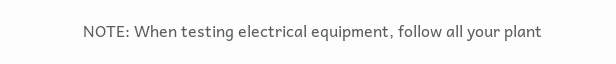NOTE: When testing electrical equipment, follow all your plant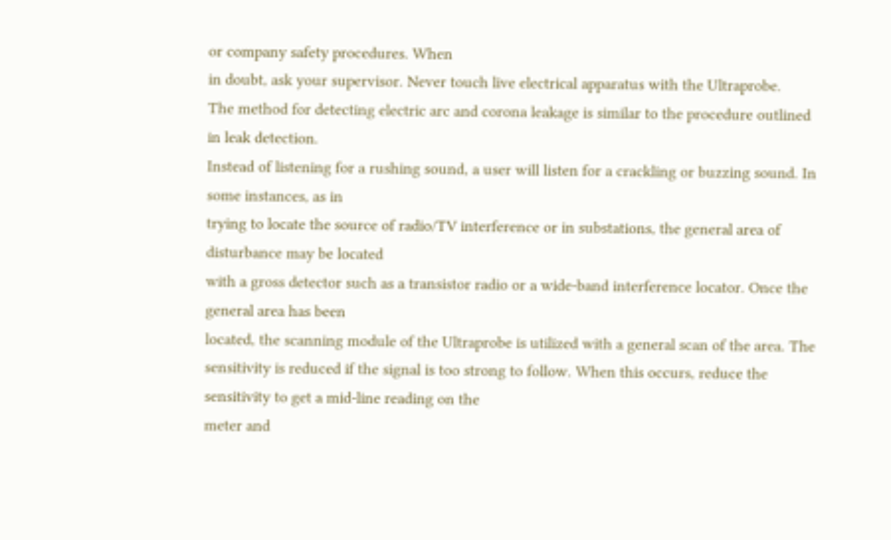or company safety procedures. When
in doubt, ask your supervisor. Never touch live electrical apparatus with the Ultraprobe.
The method for detecting electric arc and corona leakage is similar to the procedure outlined in leak detection.
Instead of listening for a rushing sound, a user will listen for a crackling or buzzing sound. In some instances, as in
trying to locate the source of radio/TV interference or in substations, the general area of disturbance may be located
with a gross detector such as a transistor radio or a wide-band interference locator. Once the general area has been
located, the scanning module of the Ultraprobe is utilized with a general scan of the area. The sensitivity is reduced if the signal is too strong to follow. When this occurs, reduce the sensitivity to get a mid-line reading on the
meter and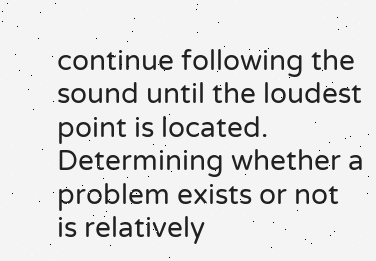continue following the sound until the loudest point is located.
Determining whether a problem exists or not is relatively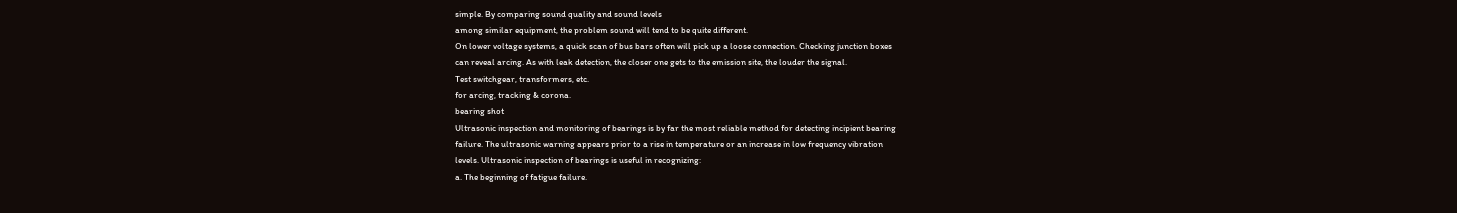simple. By comparing sound quality and sound levels
among similar equipment, the problem sound will tend to be quite different.
On lower voltage systems, a quick scan of bus bars often will pick up a loose connection. Checking junction boxes
can reveal arcing. As with leak detection, the closer one gets to the emission site, the louder the signal.
Test switchgear, transformers, etc.
for arcing, tracking & corona.
bearing shot
Ultrasonic inspection and monitoring of bearings is by far the most reliable method for detecting incipient bearing
failure. The ultrasonic warning appears prior to a rise in temperature or an increase in low frequency vibration
levels. Ultrasonic inspection of bearings is useful in recognizing:
a. The beginning of fatigue failure.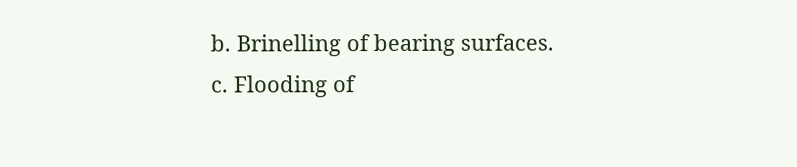b. Brinelling of bearing surfaces.
c. Flooding of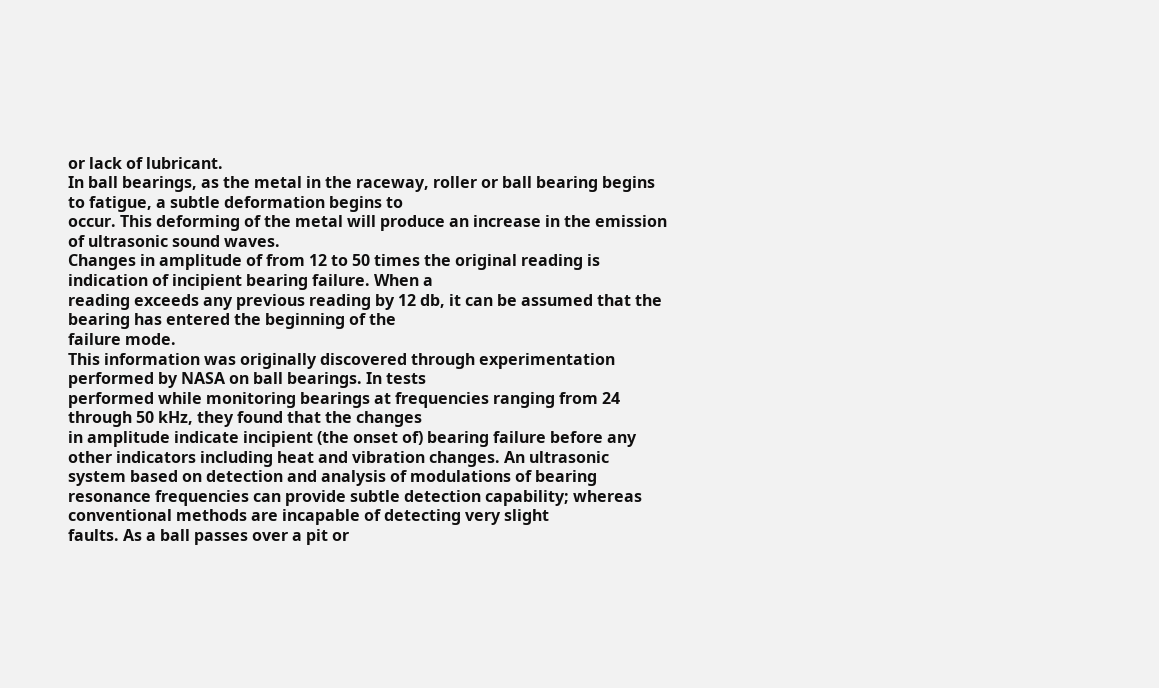or lack of lubricant.
In ball bearings, as the metal in the raceway, roller or ball bearing begins to fatigue, a subtle deformation begins to
occur. This deforming of the metal will produce an increase in the emission of ultrasonic sound waves.
Changes in amplitude of from 12 to 50 times the original reading is indication of incipient bearing failure. When a
reading exceeds any previous reading by 12 db, it can be assumed that the bearing has entered the beginning of the
failure mode.
This information was originally discovered through experimentation performed by NASA on ball bearings. In tests
performed while monitoring bearings at frequencies ranging from 24 through 50 kHz, they found that the changes
in amplitude indicate incipient (the onset of) bearing failure before any other indicators including heat and vibration changes. An ultrasonic system based on detection and analysis of modulations of bearing resonance frequencies can provide subtle detection capability; whereas conventional methods are incapable of detecting very slight
faults. As a ball passes over a pit or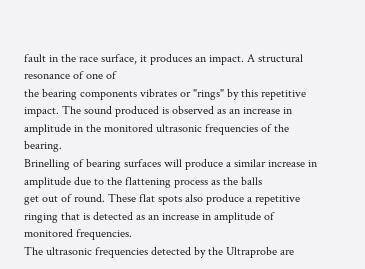fault in the race surface, it produces an impact. A structural resonance of one of
the bearing components vibrates or "rings" by this repetitive impact. The sound produced is observed as an increase in amplitude in the monitored ultrasonic frequencies of the bearing.
Brinelling of bearing surfaces will produce a similar increase in amplitude due to the flattening process as the balls
get out of round. These flat spots also produce a repetitive ringing that is detected as an increase in amplitude of
monitored frequencies.
The ultrasonic frequencies detected by the Ultraprobe are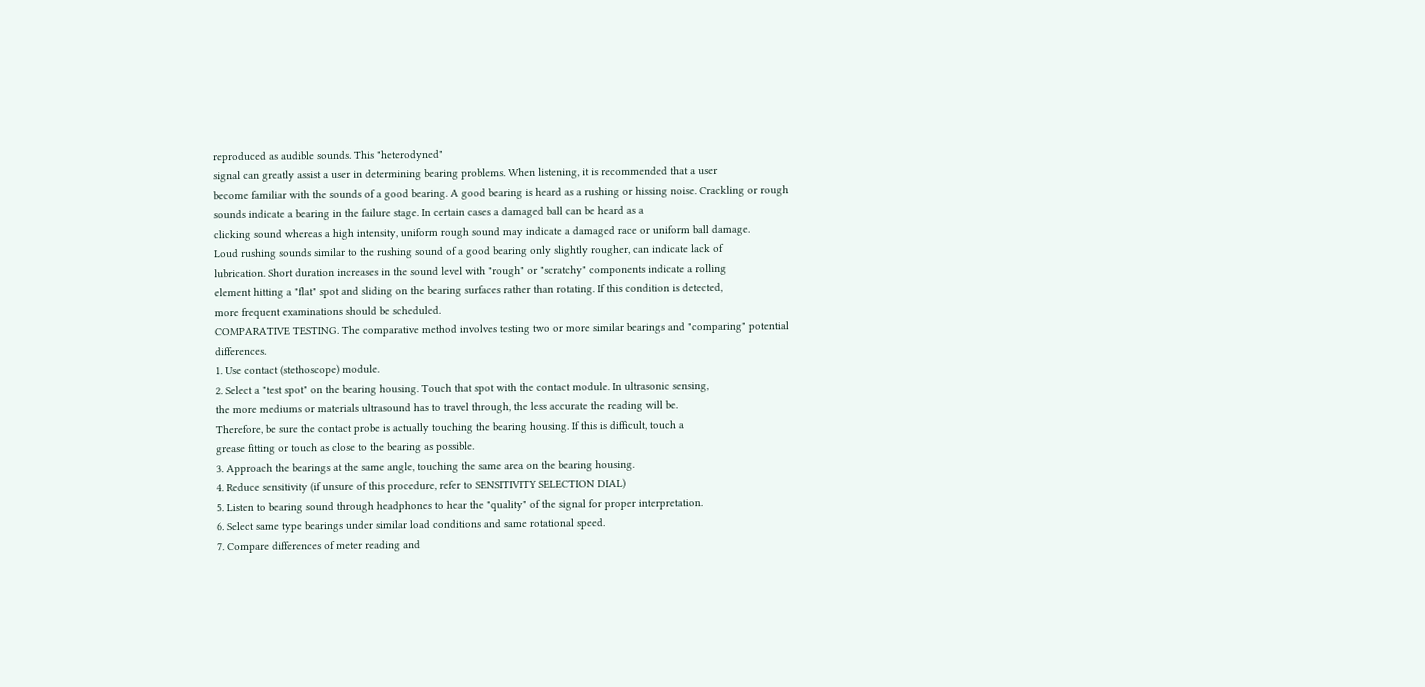reproduced as audible sounds. This "heterodyned"
signal can greatly assist a user in determining bearing problems. When listening, it is recommended that a user
become familiar with the sounds of a good bearing. A good bearing is heard as a rushing or hissing noise. Crackling or rough sounds indicate a bearing in the failure stage. In certain cases a damaged ball can be heard as a
clicking sound whereas a high intensity, uniform rough sound may indicate a damaged race or uniform ball damage.
Loud rushing sounds similar to the rushing sound of a good bearing only slightly rougher, can indicate lack of
lubrication. Short duration increases in the sound level with "rough" or "scratchy" components indicate a rolling
element hitting a "flat" spot and sliding on the bearing surfaces rather than rotating. If this condition is detected,
more frequent examinations should be scheduled.
COMPARATIVE TESTING. The comparative method involves testing two or more similar bearings and "comparing" potential differences.
1. Use contact (stethoscope) module.
2. Select a "test spot" on the bearing housing. Touch that spot with the contact module. In ultrasonic sensing,
the more mediums or materials ultrasound has to travel through, the less accurate the reading will be.
Therefore, be sure the contact probe is actually touching the bearing housing. If this is difficult, touch a
grease fitting or touch as close to the bearing as possible.
3. Approach the bearings at the same angle, touching the same area on the bearing housing.
4. Reduce sensitivity (if unsure of this procedure, refer to SENSITIVITY SELECTION DIAL)
5. Listen to bearing sound through headphones to hear the "quality" of the signal for proper interpretation.
6. Select same type bearings under similar load conditions and same rotational speed.
7. Compare differences of meter reading and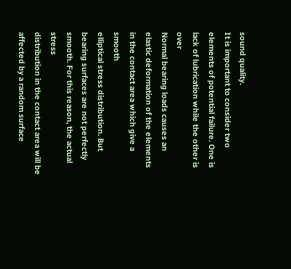sound quality.
It is important to consider two elements of potential failure. One is lack of lubrication while the other is over
Normal bearing loads causes an elastic deformation of the elements in the contact area which give a smooth
elliptical stress distribution. But bearing surfaces are not perfectly smooth. For this reason, the actual stress
distribution in the contact area will be affected by a random surface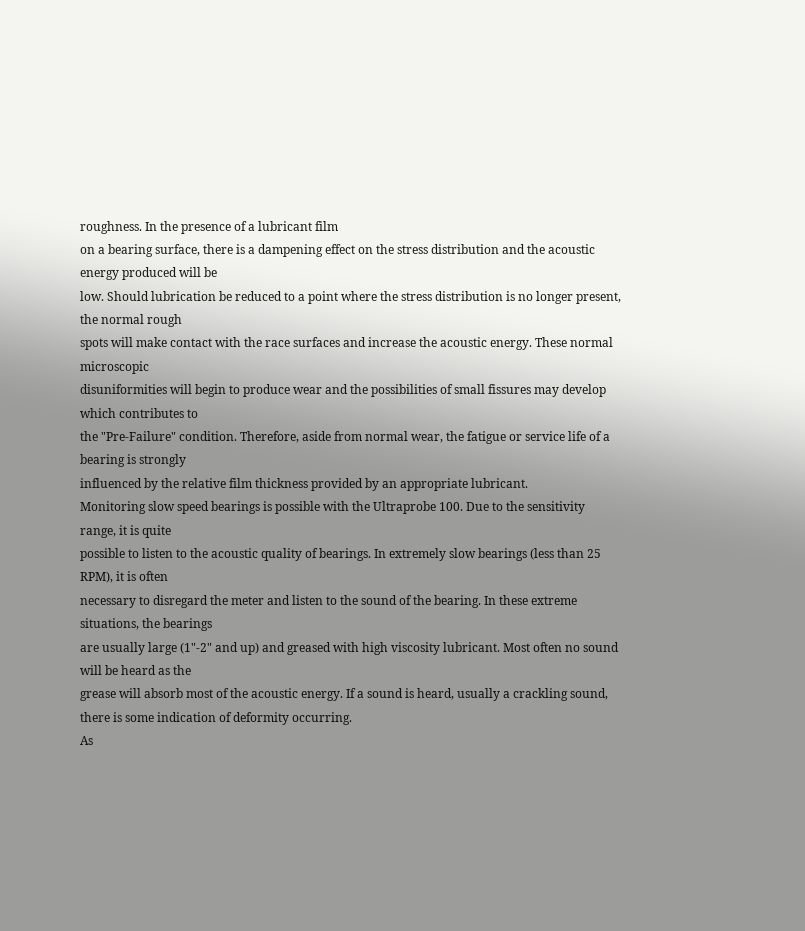roughness. In the presence of a lubricant film
on a bearing surface, there is a dampening effect on the stress distribution and the acoustic energy produced will be
low. Should lubrication be reduced to a point where the stress distribution is no longer present, the normal rough
spots will make contact with the race surfaces and increase the acoustic energy. These normal microscopic
disuniformities will begin to produce wear and the possibilities of small fissures may develop which contributes to
the "Pre-Failure" condition. Therefore, aside from normal wear, the fatigue or service life of a bearing is strongly
influenced by the relative film thickness provided by an appropriate lubricant.
Monitoring slow speed bearings is possible with the Ultraprobe 100. Due to the sensitivity range, it is quite
possible to listen to the acoustic quality of bearings. In extremely slow bearings (less than 25 RPM), it is often
necessary to disregard the meter and listen to the sound of the bearing. In these extreme situations, the bearings
are usually large (1"-2" and up) and greased with high viscosity lubricant. Most often no sound will be heard as the
grease will absorb most of the acoustic energy. If a sound is heard, usually a crackling sound, there is some indication of deformity occurring.
As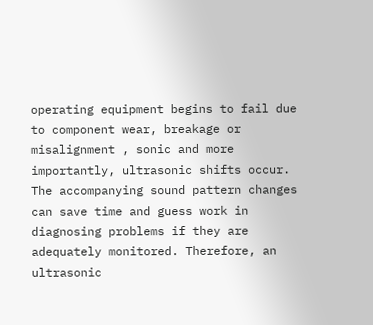operating equipment begins to fail due to component wear, breakage or misalignment , sonic and more
importantly, ultrasonic shifts occur. The accompanying sound pattern changes can save time and guess work in
diagnosing problems if they are adequately monitored. Therefore, an ultrasonic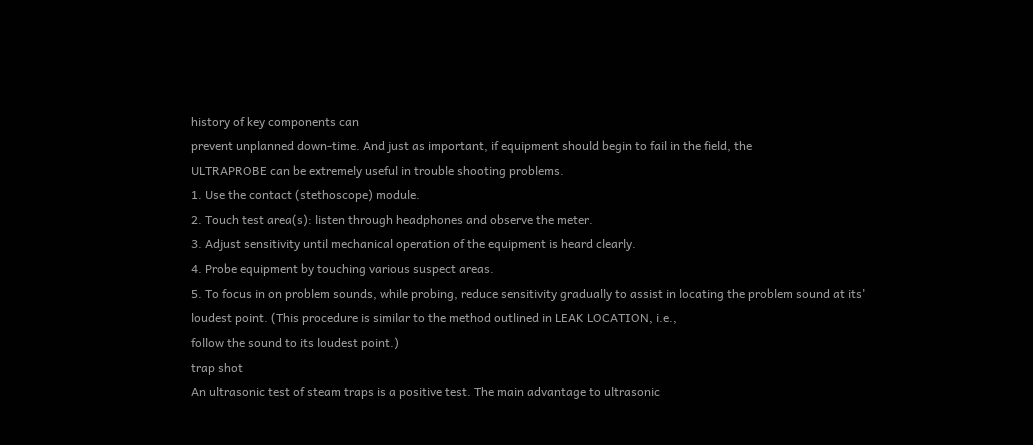history of key components can
prevent unplanned down-time. And just as important, if equipment should begin to fail in the field, the
ULTRAPROBE can be extremely useful in trouble shooting problems.
1. Use the contact (stethoscope) module.
2. Touch test area(s): listen through headphones and observe the meter.
3. Adjust sensitivity until mechanical operation of the equipment is heard clearly.
4. Probe equipment by touching various suspect areas.
5. To focus in on problem sounds, while probing, reduce sensitivity gradually to assist in locating the problem sound at its' loudest point. (This procedure is similar to the method outlined in LEAK LOCATION, i.e.,
follow the sound to its loudest point.)
trap shot
An ultrasonic test of steam traps is a positive test. The main advantage to ultrasonic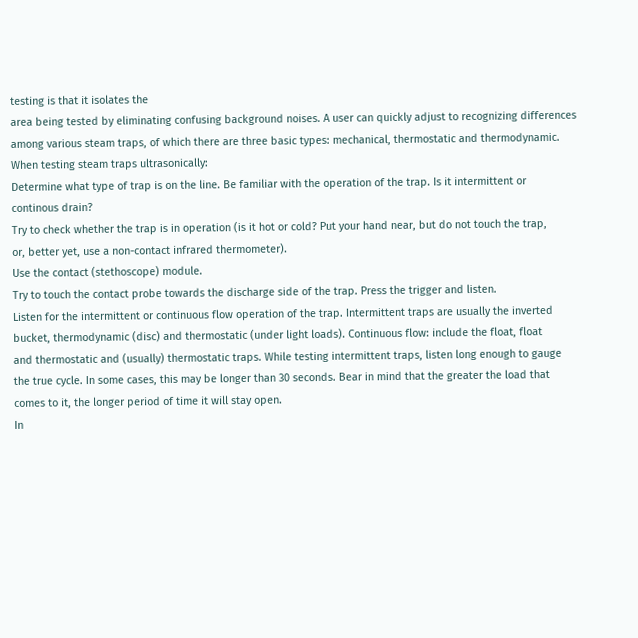testing is that it isolates the
area being tested by eliminating confusing background noises. A user can quickly adjust to recognizing differences
among various steam traps, of which there are three basic types: mechanical, thermostatic and thermodynamic.
When testing steam traps ultrasonically:
Determine what type of trap is on the line. Be familiar with the operation of the trap. Is it intermittent or
continous drain?
Try to check whether the trap is in operation (is it hot or cold? Put your hand near, but do not touch the trap,
or, better yet, use a non-contact infrared thermometer).
Use the contact (stethoscope) module.
Try to touch the contact probe towards the discharge side of the trap. Press the trigger and listen.
Listen for the intermittent or continuous flow operation of the trap. Intermittent traps are usually the inverted
bucket, thermodynamic (disc) and thermostatic (under light loads). Continuous flow: include the float, float
and thermostatic and (usually) thermostatic traps. While testing intermittent traps, listen long enough to gauge
the true cycle. In some cases, this may be longer than 30 seconds. Bear in mind that the greater the load that
comes to it, the longer period of time it will stay open.
In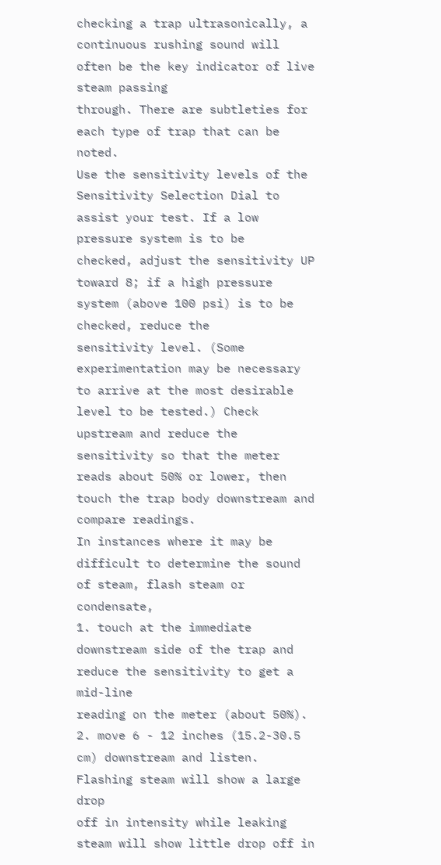checking a trap ultrasonically, a continuous rushing sound will often be the key indicator of live steam passing
through. There are subtleties for each type of trap that can be noted.
Use the sensitivity levels of the Sensitivity Selection Dial to assist your test. If a low pressure system is to be
checked, adjust the sensitivity UP toward 8; if a high pressure system (above 100 psi) is to be checked, reduce the
sensitivity level. (Some experimentation may be necessary to arrive at the most desirable level to be tested.) Check
upstream and reduce the sensitivity so that the meter reads about 50% or lower, then touch the trap body downstream and compare readings.
In instances where it may be difficult to determine the sound of steam, flash steam or condensate,
1. touch at the immediate downstream side of the trap and reduce the sensitivity to get a mid-line
reading on the meter (about 50%).
2. move 6 - 12 inches (15.2-30.5 cm) downstream and listen. Flashing steam will show a large drop
off in intensity while leaking steam will show little drop off in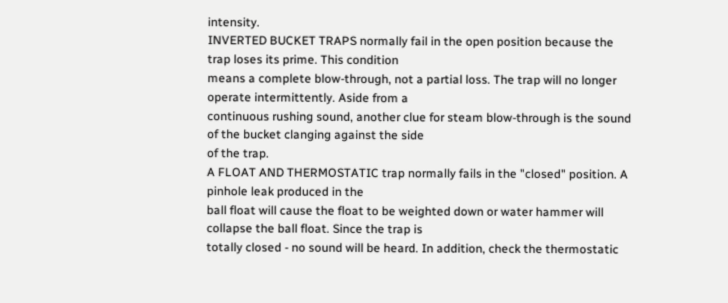intensity.
INVERTED BUCKET TRAPS normally fail in the open position because the trap loses its prime. This condition
means a complete blow-through, not a partial loss. The trap will no longer operate intermittently. Aside from a
continuous rushing sound, another clue for steam blow-through is the sound of the bucket clanging against the side
of the trap.
A FLOAT AND THERMOSTATIC trap normally fails in the "closed" position. A pinhole leak produced in the
ball float will cause the float to be weighted down or water hammer will collapse the ball float. Since the trap is
totally closed - no sound will be heard. In addition, check the thermostatic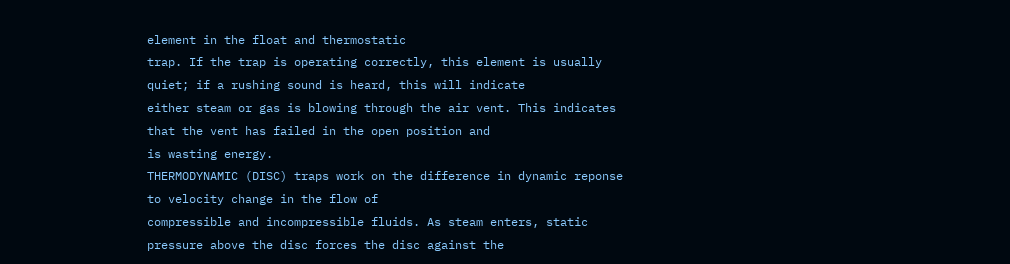element in the float and thermostatic
trap. If the trap is operating correctly, this element is usually quiet; if a rushing sound is heard, this will indicate
either steam or gas is blowing through the air vent. This indicates that the vent has failed in the open position and
is wasting energy.
THERMODYNAMIC (DISC) traps work on the difference in dynamic reponse to velocity change in the flow of
compressible and incompressible fluids. As steam enters, static pressure above the disc forces the disc against the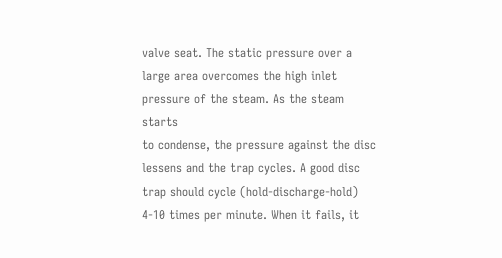valve seat. The static pressure over a large area overcomes the high inlet pressure of the steam. As the steam starts
to condense, the pressure against the disc lessens and the trap cycles. A good disc trap should cycle (hold-discharge-hold) 4-10 times per minute. When it fails, it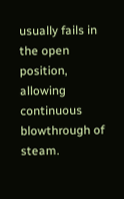usually fails in the open position, allowing continuous blowthrough of steam.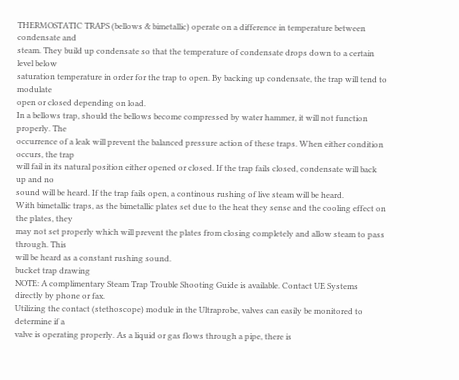THERMOSTATIC TRAPS (bellows & bimetallic) operate on a difference in temperature between condensate and
steam. They build up condensate so that the temperature of condensate drops down to a certain level below
saturation temperature in order for the trap to open. By backing up condensate, the trap will tend to modulate
open or closed depending on load.
In a bellows trap, should the bellows become compressed by water hammer, it will not function properly. The
occurrence of a leak will prevent the balanced pressure action of these traps. When either condition occurs, the trap
will fail in its natural position either opened or closed. If the trap fails closed, condensate will back up and no
sound will be heard. If the trap fails open, a continous rushing of live steam will be heard.
With bimetallic traps, as the bimetallic plates set due to the heat they sense and the cooling effect on the plates, they
may not set properly which will prevent the plates from closing completely and allow steam to pass through. This
will be heard as a constant rushing sound.
bucket trap drawing
NOTE: A complimentary Steam Trap Trouble Shooting Guide is available. Contact UE Systems
directly by phone or fax.
Utilizing the contact (stethoscope) module in the Ultraprobe, valves can easily be monitored to determine if a
valve is operating properly. As a liquid or gas flows through a pipe, there is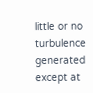little or no turbulence generated
except at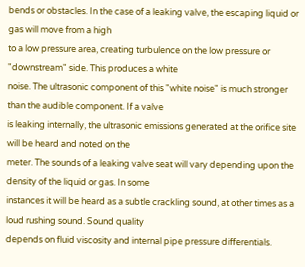bends or obstacles. In the case of a leaking valve, the escaping liquid or gas will move from a high
to a low pressure area, creating turbulence on the low pressure or "downstream" side. This produces a white
noise. The ultrasonic component of this "white noise" is much stronger than the audible component. If a valve
is leaking internally, the ultrasonic emissions generated at the orifice site will be heard and noted on the
meter. The sounds of a leaking valve seat will vary depending upon the density of the liquid or gas. In some
instances it will be heard as a subtle crackling sound, at other times as a loud rushing sound. Sound quality
depends on fluid viscosity and internal pipe pressure differentials.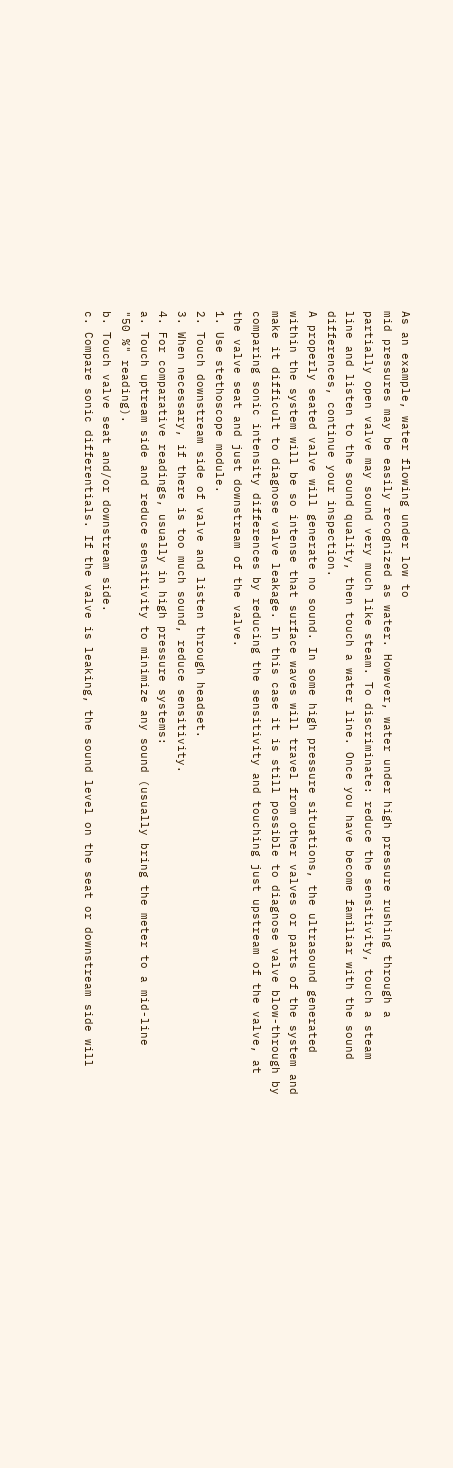As an example, water flowing under low to
mid pressures may be easily recognized as water. However, water under high pressure rushing through a
partially open valve may sound very much like steam. To discriminate: reduce the sensitivity, touch a steam
line and listen to the sound quality, then touch a water line. Once you have become familiar with the sound
differences, continue your inspection.
A properly seated valve will generate no sound. In some high pressure situations, the ultrasound generated
within the system will be so intense that surface waves will travel from other valves or parts of the system and
make it difficult to diagnose valve leakage. In this case it is still possible to diagnose valve blow-through by
comparing sonic intensity differences by reducing the sensitivity and touching just upstream of the valve, at
the valve seat and just downstream of the valve.
1. Use stethoscope module.
2. Touch downstream side of valve and listen through headset.
3. When necessary, if there is too much sound, reduce sensitivity.
4. For comparative readings, usually in high pressure systems:
a. Touch uptream side and reduce sensitivity to minimize any sound (usually bring the meter to a mid-line
"50 %" reading).
b. Touch valve seat and/or downstream side.
c. Compare sonic differentials. If the valve is leaking, the sound level on the seat or downstream side will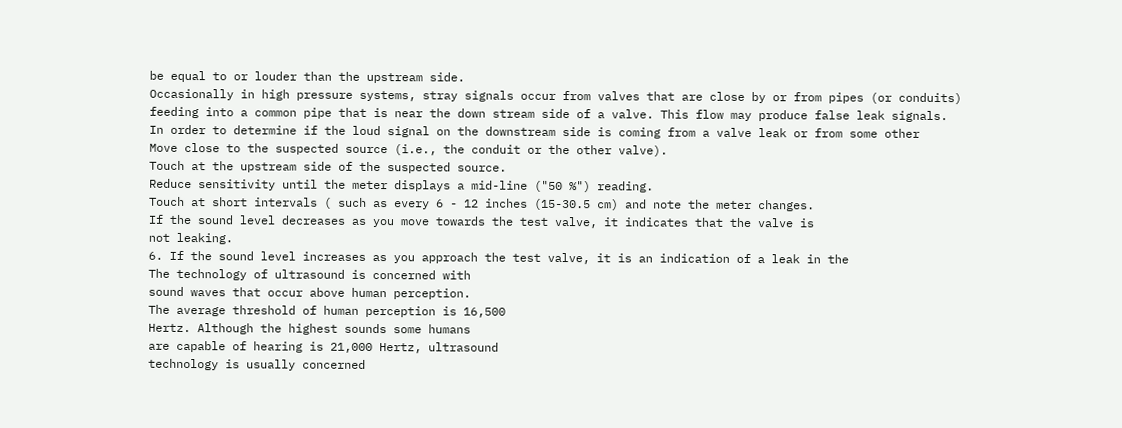be equal to or louder than the upstream side.
Occasionally in high pressure systems, stray signals occur from valves that are close by or from pipes (or conduits)
feeding into a common pipe that is near the down stream side of a valve. This flow may produce false leak signals.
In order to determine if the loud signal on the downstream side is coming from a valve leak or from some other
Move close to the suspected source (i.e., the conduit or the other valve).
Touch at the upstream side of the suspected source.
Reduce sensitivity until the meter displays a mid-line ("50 %") reading.
Touch at short intervals ( such as every 6 - 12 inches (15-30.5 cm) and note the meter changes.
If the sound level decreases as you move towards the test valve, it indicates that the valve is
not leaking.
6. If the sound level increases as you approach the test valve, it is an indication of a leak in the
The technology of ultrasound is concerned with
sound waves that occur above human perception.
The average threshold of human perception is 16,500
Hertz. Although the highest sounds some humans
are capable of hearing is 21,000 Hertz, ultrasound
technology is usually concerned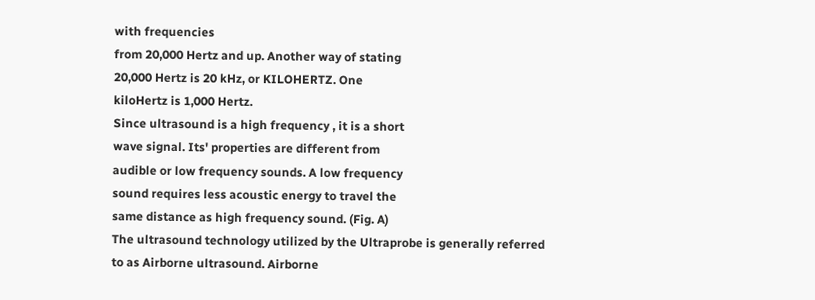with frequencies
from 20,000 Hertz and up. Another way of stating
20,000 Hertz is 20 kHz, or KILOHERTZ. One
kiloHertz is 1,000 Hertz.
Since ultrasound is a high frequency , it is a short
wave signal. Its' properties are different from
audible or low frequency sounds. A low frequency
sound requires less acoustic energy to travel the
same distance as high frequency sound. (Fig. A)
The ultrasound technology utilized by the Ultraprobe is generally referred to as Airborne ultrasound. Airborne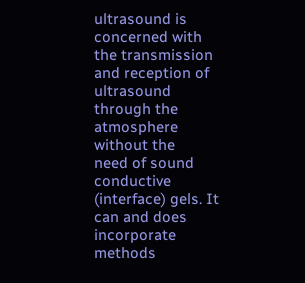ultrasound is concerned with the transmission and reception of ultrasound through the atmosphere without the
need of sound conductive (interface) gels. It can and does incorporate methods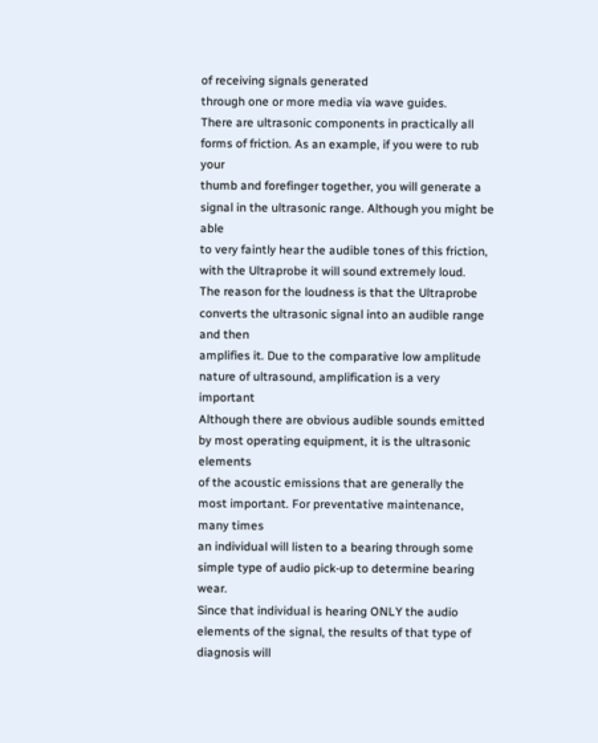of receiving signals generated
through one or more media via wave guides.
There are ultrasonic components in practically all forms of friction. As an example, if you were to rub your
thumb and forefinger together, you will generate a signal in the ultrasonic range. Although you might be able
to very faintly hear the audible tones of this friction, with the Ultraprobe it will sound extremely loud.
The reason for the loudness is that the Ultraprobe converts the ultrasonic signal into an audible range and then
amplifies it. Due to the comparative low amplitude nature of ultrasound, amplification is a very important
Although there are obvious audible sounds emitted by most operating equipment, it is the ultrasonic elements
of the acoustic emissions that are generally the most important. For preventative maintenance, many times
an individual will listen to a bearing through some simple type of audio pick-up to determine bearing wear.
Since that individual is hearing ONLY the audio elements of the signal, the results of that type of diagnosis will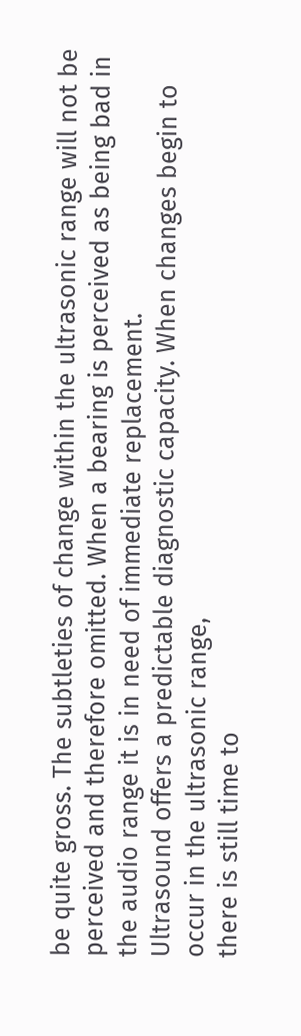be quite gross. The subtleties of change within the ultrasonic range will not be perceived and therefore omitted. When a bearing is perceived as being bad in the audio range it is in need of immediate replacement.
Ultrasound offers a predictable diagnostic capacity. When changes begin to occur in the ultrasonic range,
there is still time to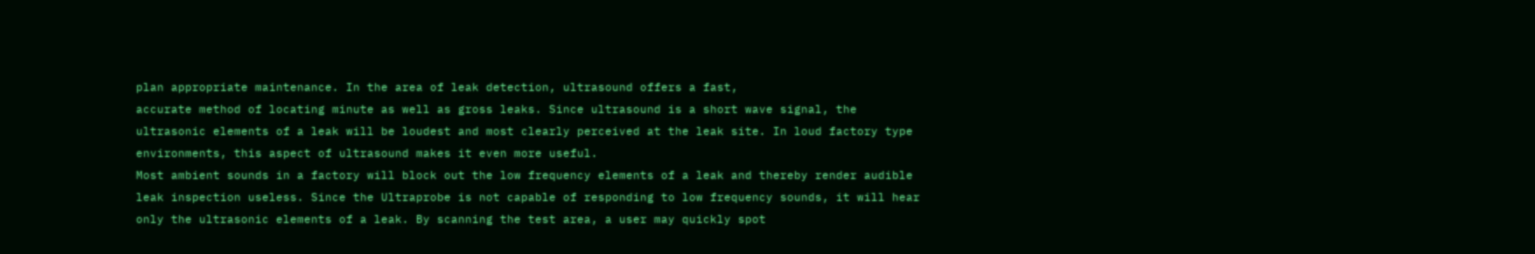plan appropriate maintenance. In the area of leak detection, ultrasound offers a fast,
accurate method of locating minute as well as gross leaks. Since ultrasound is a short wave signal, the
ultrasonic elements of a leak will be loudest and most clearly perceived at the leak site. In loud factory type
environments, this aspect of ultrasound makes it even more useful.
Most ambient sounds in a factory will block out the low frequency elements of a leak and thereby render audible
leak inspection useless. Since the Ultraprobe is not capable of responding to low frequency sounds, it will hear
only the ultrasonic elements of a leak. By scanning the test area, a user may quickly spot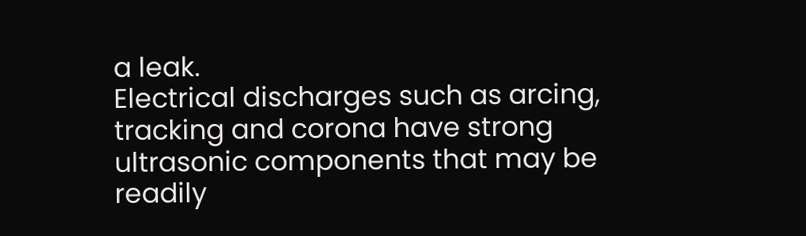a leak.
Electrical discharges such as arcing, tracking and corona have strong ultrasonic components that may be readily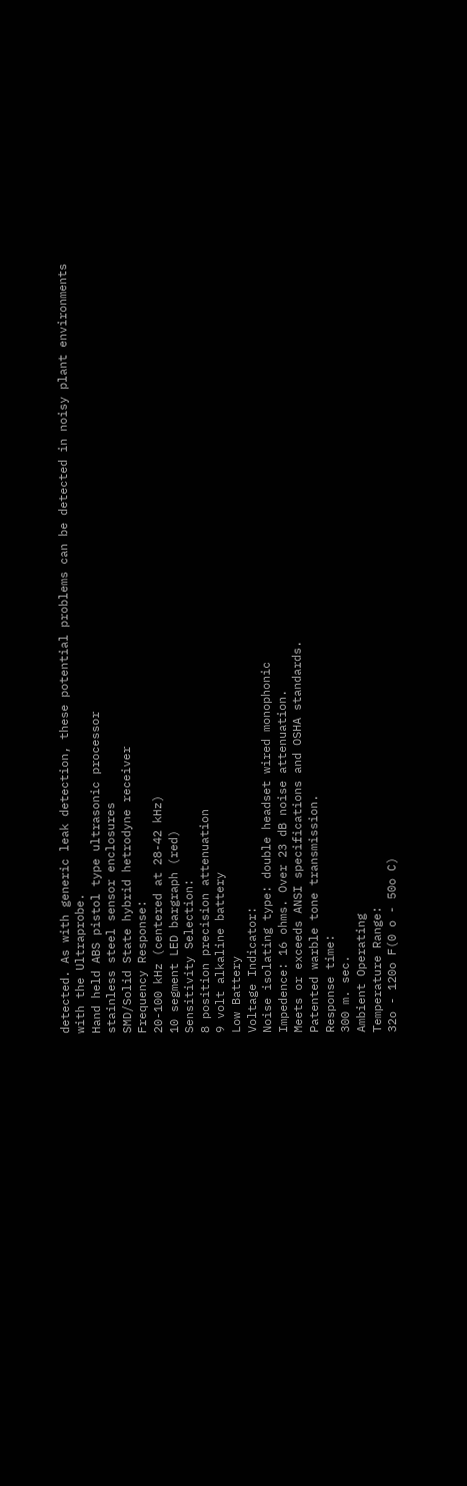detected. As with generic leak detection, these potential problems can be detected in noisy plant environments
with the Ultraprobe.
Hand held ABS pistol type ultrasonic processor
stainless steel sensor enclosures
SMD/Solid State hybrid hetrodyne receiver
Frequency Response:
20-100 kHz (centered at 28-42 kHz)
10 segment LED bargraph (red)
Sensitivity Selection:
8 position precision attenuation
9 volt alkaline battery
Low Battery
Voltage Indicator:
Noise isolating type: double headset wired monophonic
Impedence: 16 ohms. Over 23 dB noise attenuation.
Meets or exceeds ANSI specifications and OSHA standards.
Patented warble tone transmission.
Response time:
300 m. sec.
Ambient Operating
Temperature Range:
32o - 120o F(0 o - 50o C)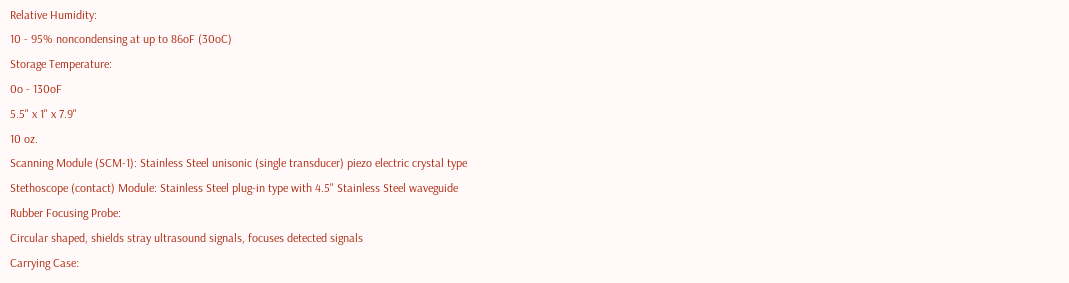Relative Humidity:
10 - 95% noncondensing at up to 86oF (30oC)
Storage Temperature:
0o - 130oF
5.5" x 1" x 7.9"
10 oz.
Scanning Module (SCM-1): Stainless Steel unisonic (single transducer) piezo electric crystal type
Stethoscope (contact) Module: Stainless Steel plug-in type with 4.5" Stainless Steel waveguide
Rubber Focusing Probe:
Circular shaped, shields stray ultrasound signals, focuses detected signals
Carrying Case: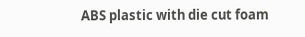ABS plastic with die cut foam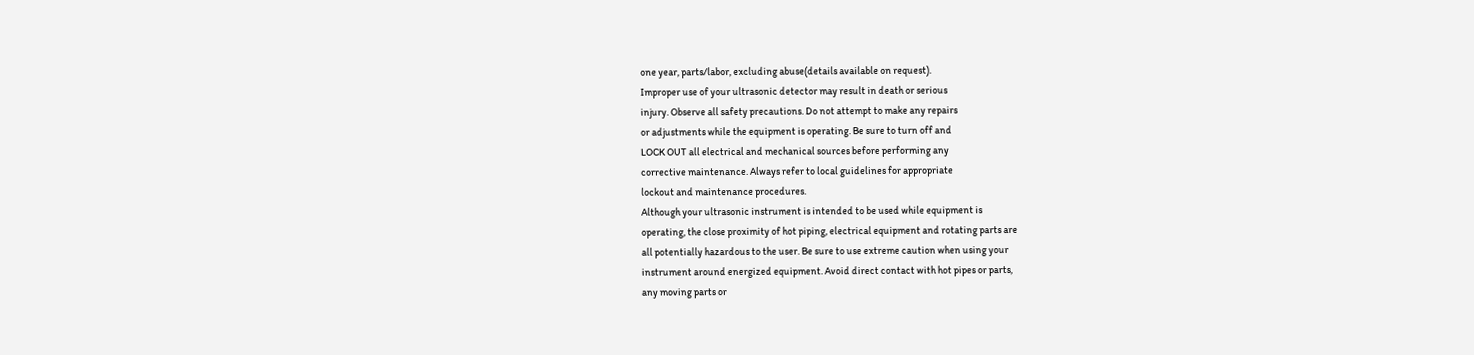one year, parts/labor, excluding abuse(details available on request).
Improper use of your ultrasonic detector may result in death or serious
injury. Observe all safety precautions. Do not attempt to make any repairs
or adjustments while the equipment is operating. Be sure to turn off and
LOCK OUT all electrical and mechanical sources before performing any
corrective maintenance. Always refer to local guidelines for appropriate
lockout and maintenance procedures.
Although your ultrasonic instrument is intended to be used while equipment is
operating, the close proximity of hot piping, electrical equipment and rotating parts are
all potentially hazardous to the user. Be sure to use extreme caution when using your
instrument around energized equipment. Avoid direct contact with hot pipes or parts,
any moving parts or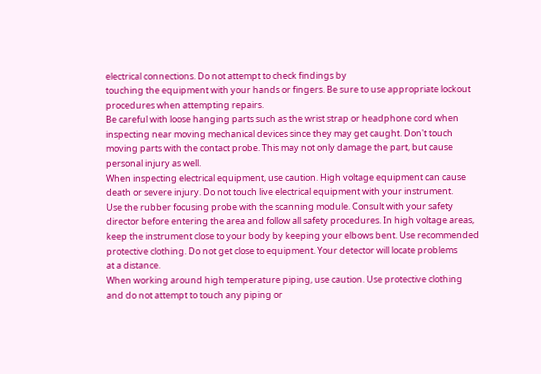electrical connections. Do not attempt to check findings by
touching the equipment with your hands or fingers. Be sure to use appropriate lockout
procedures when attempting repairs.
Be careful with loose hanging parts such as the wrist strap or headphone cord when
inspecting near moving mechanical devices since they may get caught. Don't touch
moving parts with the contact probe. This may not only damage the part, but cause
personal injury as well.
When inspecting electrical equipment, use caution. High voltage equipment can cause
death or severe injury. Do not touch live electrical equipment with your instrument.
Use the rubber focusing probe with the scanning module. Consult with your safety
director before entering the area and follow all safety procedures. In high voltage areas,
keep the instrument close to your body by keeping your elbows bent. Use recommended
protective clothing. Do not get close to equipment. Your detector will locate problems
at a distance.
When working around high temperature piping, use caution. Use protective clothing
and do not attempt to touch any piping or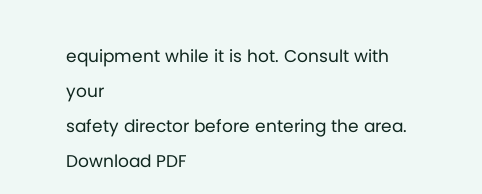equipment while it is hot. Consult with your
safety director before entering the area.
Download PDF